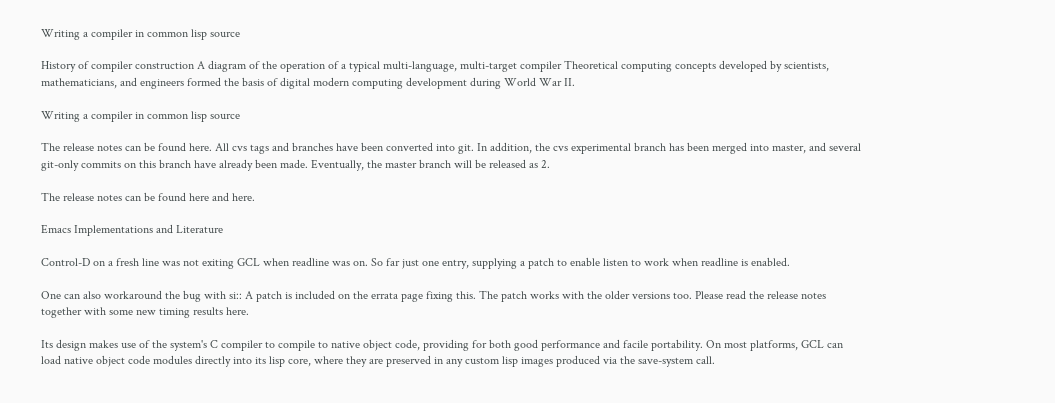Writing a compiler in common lisp source

History of compiler construction A diagram of the operation of a typical multi-language, multi-target compiler Theoretical computing concepts developed by scientists, mathematicians, and engineers formed the basis of digital modern computing development during World War II.

Writing a compiler in common lisp source

The release notes can be found here. All cvs tags and branches have been converted into git. In addition, the cvs experimental branch has been merged into master, and several git-only commits on this branch have already been made. Eventually, the master branch will be released as 2.

The release notes can be found here and here.

Emacs Implementations and Literature

Control-D on a fresh line was not exiting GCL when readline was on. So far just one entry, supplying a patch to enable listen to work when readline is enabled.

One can also workaround the bug with si:: A patch is included on the errata page fixing this. The patch works with the older versions too. Please read the release notes together with some new timing results here.

Its design makes use of the system's C compiler to compile to native object code, providing for both good performance and facile portability. On most platforms, GCL can load native object code modules directly into its lisp core, where they are preserved in any custom lisp images produced via the save-system call.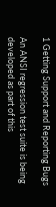1 Getting Support and Reporting Bugs

An ANSI regression test suite is being developed as part of this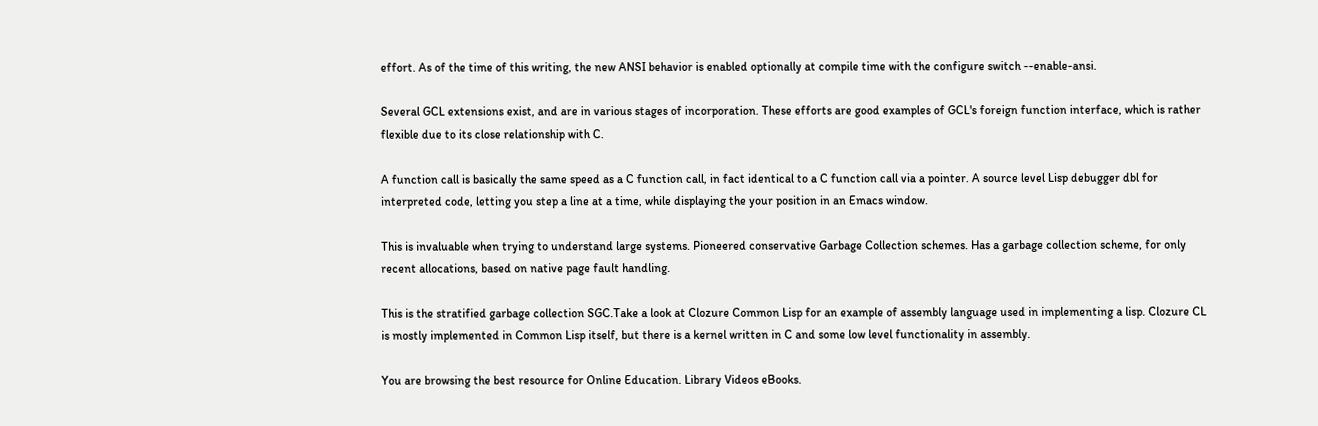effort. As of the time of this writing, the new ANSI behavior is enabled optionally at compile time with the configure switch --enable-ansi.

Several GCL extensions exist, and are in various stages of incorporation. These efforts are good examples of GCL's foreign function interface, which is rather flexible due to its close relationship with C.

A function call is basically the same speed as a C function call, in fact identical to a C function call via a pointer. A source level Lisp debugger dbl for interpreted code, letting you step a line at a time, while displaying the your position in an Emacs window.

This is invaluable when trying to understand large systems. Pioneered conservative Garbage Collection schemes. Has a garbage collection scheme, for only recent allocations, based on native page fault handling.

This is the stratified garbage collection SGC.Take a look at Clozure Common Lisp for an example of assembly language used in implementing a lisp. Clozure CL is mostly implemented in Common Lisp itself, but there is a kernel written in C and some low level functionality in assembly.

You are browsing the best resource for Online Education. Library Videos eBooks.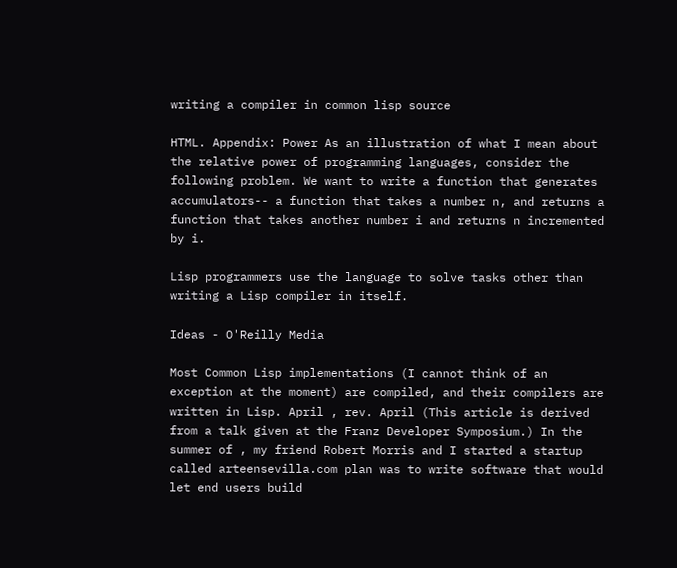writing a compiler in common lisp source

HTML. Appendix: Power As an illustration of what I mean about the relative power of programming languages, consider the following problem. We want to write a function that generates accumulators-- a function that takes a number n, and returns a function that takes another number i and returns n incremented by i.

Lisp programmers use the language to solve tasks other than writing a Lisp compiler in itself.

Ideas - O'Reilly Media

Most Common Lisp implementations (I cannot think of an exception at the moment) are compiled, and their compilers are written in Lisp. April , rev. April (This article is derived from a talk given at the Franz Developer Symposium.) In the summer of , my friend Robert Morris and I started a startup called arteensevilla.com plan was to write software that would let end users build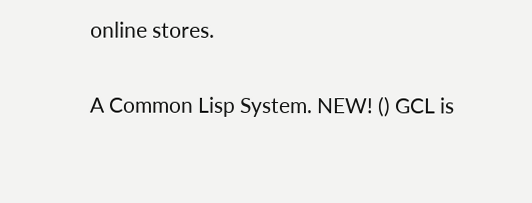online stores.

A Common Lisp System. NEW! () GCL is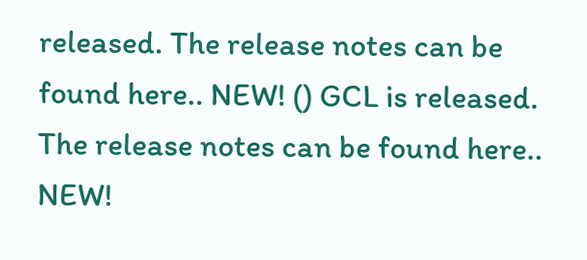released. The release notes can be found here.. NEW! () GCL is released. The release notes can be found here.. NEW!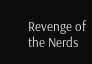Revenge of the Nerds